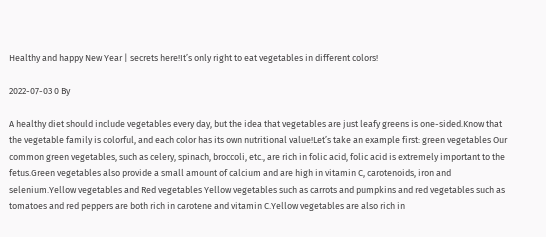Healthy and happy New Year | secrets here!It’s only right to eat vegetables in different colors!

2022-07-03 0 By

A healthy diet should include vegetables every day, but the idea that vegetables are just leafy greens is one-sided.Know that the vegetable family is colorful, and each color has its own nutritional value!Let’s take an example first: green vegetables Our common green vegetables, such as celery, spinach, broccoli, etc., are rich in folic acid, folic acid is extremely important to the fetus.Green vegetables also provide a small amount of calcium and are high in vitamin C, carotenoids, iron and selenium.Yellow vegetables and Red vegetables Yellow vegetables such as carrots and pumpkins and red vegetables such as tomatoes and red peppers are both rich in carotene and vitamin C.Yellow vegetables are also rich in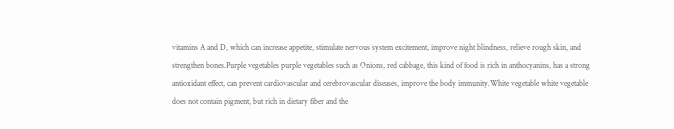vitamins A and D, which can increase appetite, stimulate nervous system excitement, improve night blindness, relieve rough skin, and strengthen bones.Purple vegetables purple vegetables such as Onions, red cabbage, this kind of food is rich in anthocyanins, has a strong antioxidant effect, can prevent cardiovascular and cerebrovascular diseases, improve the body immunity.White vegetable white vegetable does not contain pigment, but rich in dietary fiber and the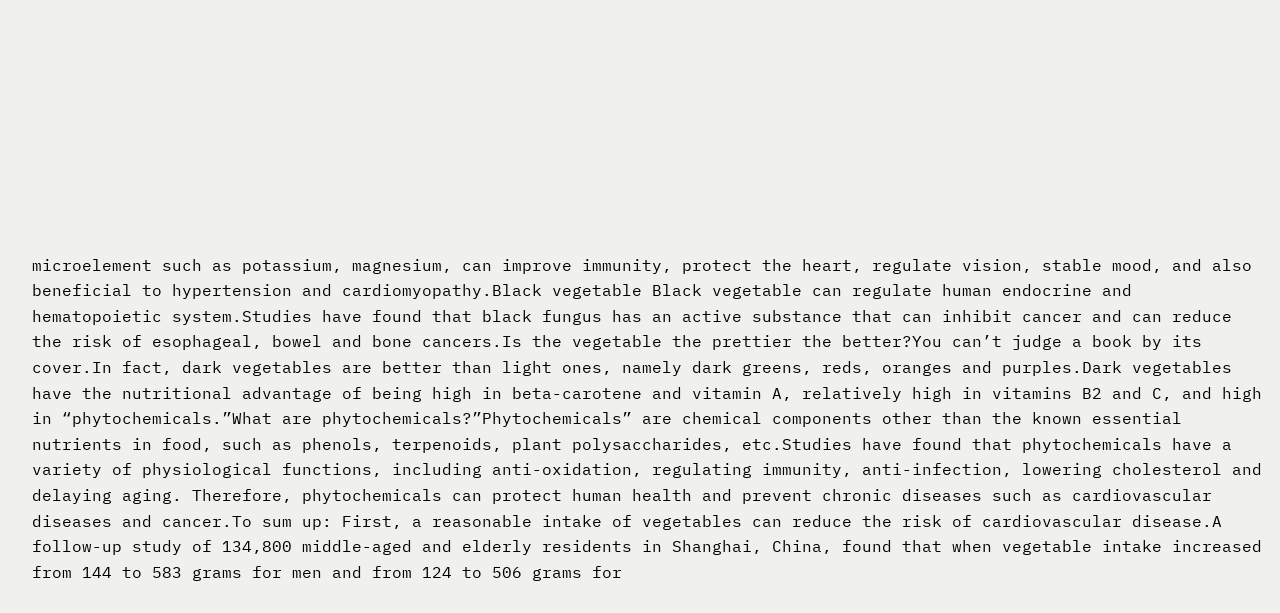microelement such as potassium, magnesium, can improve immunity, protect the heart, regulate vision, stable mood, and also beneficial to hypertension and cardiomyopathy.Black vegetable Black vegetable can regulate human endocrine and hematopoietic system.Studies have found that black fungus has an active substance that can inhibit cancer and can reduce the risk of esophageal, bowel and bone cancers.Is the vegetable the prettier the better?You can’t judge a book by its cover.In fact, dark vegetables are better than light ones, namely dark greens, reds, oranges and purples.Dark vegetables have the nutritional advantage of being high in beta-carotene and vitamin A, relatively high in vitamins B2 and C, and high in “phytochemicals.”What are phytochemicals?”Phytochemicals” are chemical components other than the known essential nutrients in food, such as phenols, terpenoids, plant polysaccharides, etc.Studies have found that phytochemicals have a variety of physiological functions, including anti-oxidation, regulating immunity, anti-infection, lowering cholesterol and delaying aging. Therefore, phytochemicals can protect human health and prevent chronic diseases such as cardiovascular diseases and cancer.To sum up: First, a reasonable intake of vegetables can reduce the risk of cardiovascular disease.A follow-up study of 134,800 middle-aged and elderly residents in Shanghai, China, found that when vegetable intake increased from 144 to 583 grams for men and from 124 to 506 grams for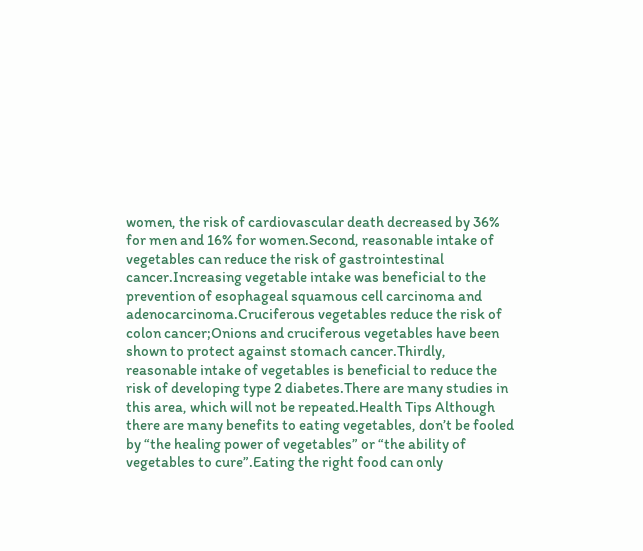women, the risk of cardiovascular death decreased by 36% for men and 16% for women.Second, reasonable intake of vegetables can reduce the risk of gastrointestinal cancer.Increasing vegetable intake was beneficial to the prevention of esophageal squamous cell carcinoma and adenocarcinoma.Cruciferous vegetables reduce the risk of colon cancer;Onions and cruciferous vegetables have been shown to protect against stomach cancer.Thirdly, reasonable intake of vegetables is beneficial to reduce the risk of developing type 2 diabetes.There are many studies in this area, which will not be repeated.Health Tips Although there are many benefits to eating vegetables, don’t be fooled by “the healing power of vegetables” or “the ability of vegetables to cure”.Eating the right food can only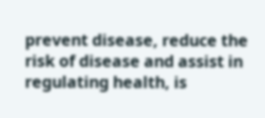prevent disease, reduce the risk of disease and assist in regulating health, is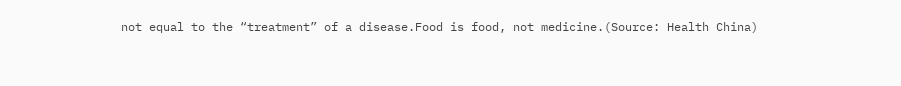not equal to the “treatment” of a disease.Food is food, not medicine.(Source: Health China)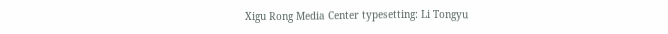Xigu Rong Media Center typesetting: Li Tongyu